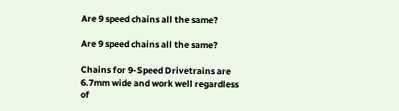Are 9 speed chains all the same?

Are 9 speed chains all the same?

Chains for 9-Speed Drivetrains are 6.7mm wide and work well regardless of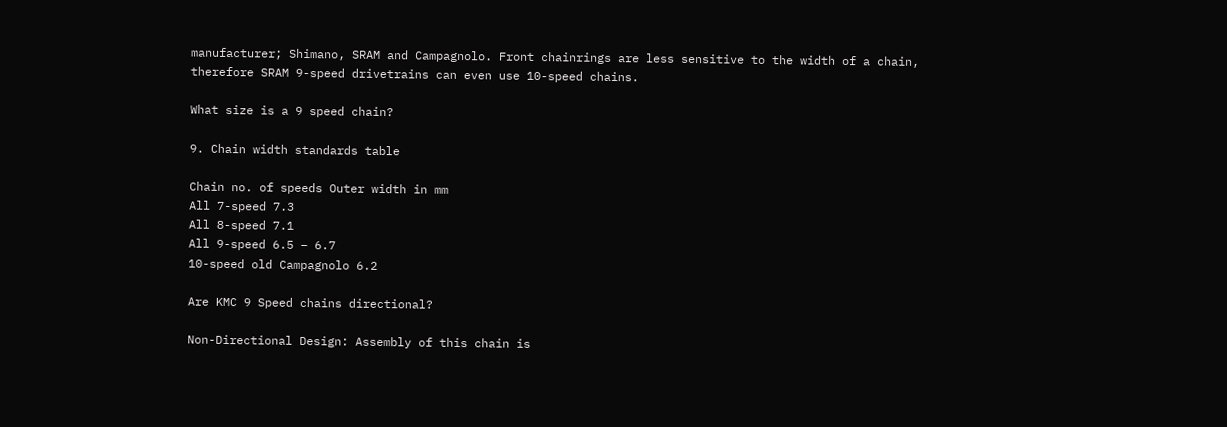manufacturer; Shimano, SRAM and Campagnolo. Front chainrings are less sensitive to the width of a chain, therefore SRAM 9-speed drivetrains can even use 10-speed chains.

What size is a 9 speed chain?

9. Chain width standards table

Chain no. of speeds Outer width in mm
All 7-speed 7.3
All 8-speed 7.1
All 9-speed 6.5 – 6.7
10-speed old Campagnolo 6.2

Are KMC 9 Speed chains directional?

Non-Directional Design: Assembly of this chain is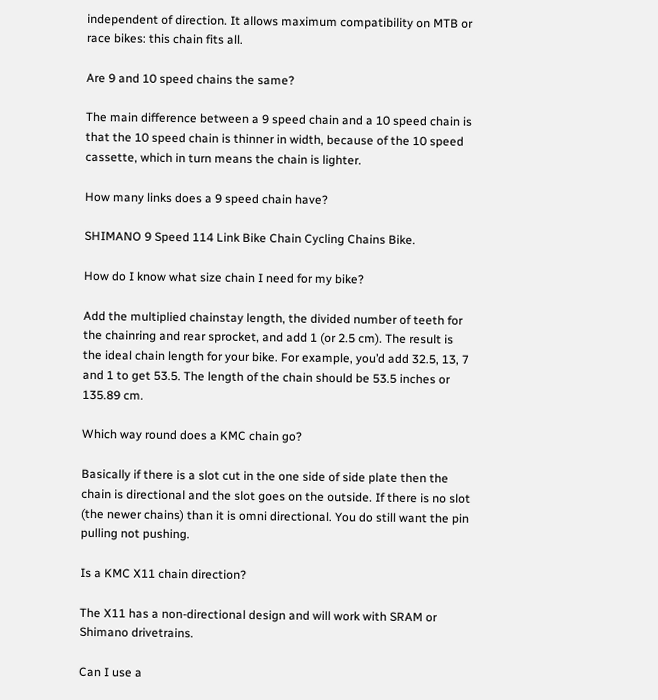independent of direction. It allows maximum compatibility on MTB or race bikes: this chain fits all.

Are 9 and 10 speed chains the same?

The main difference between a 9 speed chain and a 10 speed chain is that the 10 speed chain is thinner in width, because of the 10 speed cassette, which in turn means the chain is lighter.

How many links does a 9 speed chain have?

SHIMANO 9 Speed 114 Link Bike Chain Cycling Chains Bike.

How do I know what size chain I need for my bike?

Add the multiplied chainstay length, the divided number of teeth for the chainring and rear sprocket, and add 1 (or 2.5 cm). The result is the ideal chain length for your bike. For example, you’d add 32.5, 13, 7 and 1 to get 53.5. The length of the chain should be 53.5 inches or 135.89 cm.

Which way round does a KMC chain go?

Basically if there is a slot cut in the one side of side plate then the chain is directional and the slot goes on the outside. If there is no slot (the newer chains) than it is omni directional. You do still want the pin pulling not pushing.

Is a KMC X11 chain direction?

The X11 has a non-directional design and will work with SRAM or Shimano drivetrains.

Can I use a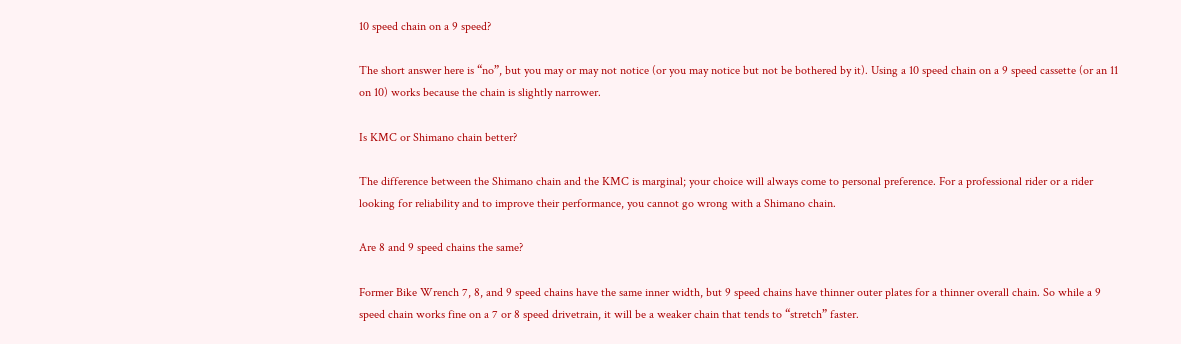10 speed chain on a 9 speed?

The short answer here is “no”, but you may or may not notice (or you may notice but not be bothered by it). Using a 10 speed chain on a 9 speed cassette (or an 11 on 10) works because the chain is slightly narrower.

Is KMC or Shimano chain better?

The difference between the Shimano chain and the KMC is marginal; your choice will always come to personal preference. For a professional rider or a rider looking for reliability and to improve their performance, you cannot go wrong with a Shimano chain.

Are 8 and 9 speed chains the same?

Former Bike Wrench 7, 8, and 9 speed chains have the same inner width, but 9 speed chains have thinner outer plates for a thinner overall chain. So while a 9 speed chain works fine on a 7 or 8 speed drivetrain, it will be a weaker chain that tends to “stretch” faster.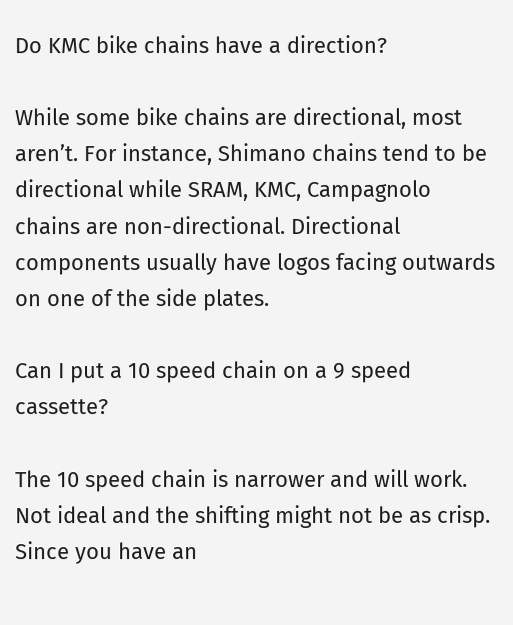Do KMC bike chains have a direction?

While some bike chains are directional, most aren’t. For instance, Shimano chains tend to be directional while SRAM, KMC, Campagnolo chains are non-directional. Directional components usually have logos facing outwards on one of the side plates.

Can I put a 10 speed chain on a 9 speed cassette?

The 10 speed chain is narrower and will work. Not ideal and the shifting might not be as crisp. Since you have an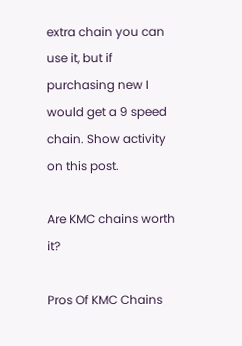extra chain you can use it, but if purchasing new I would get a 9 speed chain. Show activity on this post.

Are KMC chains worth it?

Pros Of KMC Chains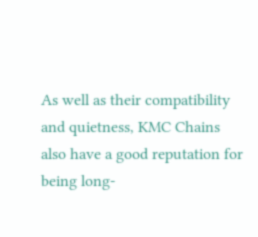As well as their compatibility and quietness, KMC Chains also have a good reputation for being long-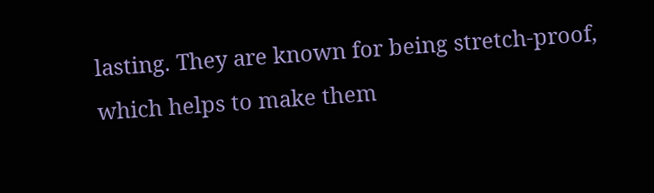lasting. They are known for being stretch-proof, which helps to make them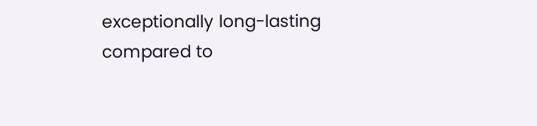exceptionally long-lasting compared to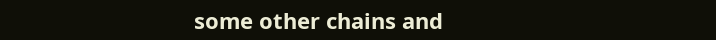some other chains and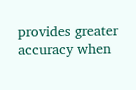provides greater accuracy when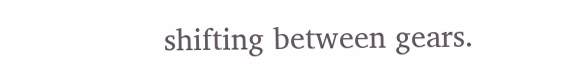shifting between gears.